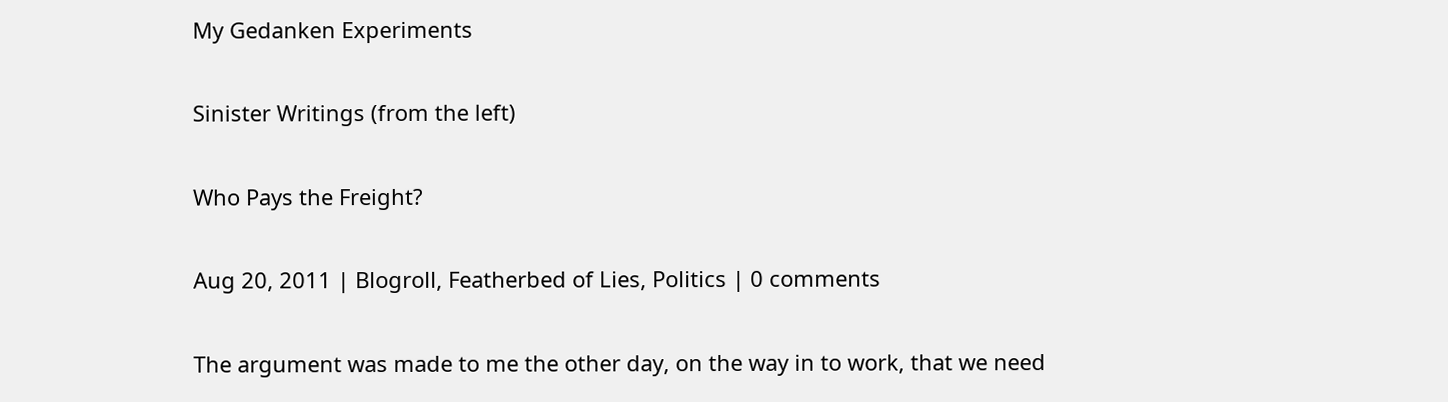My Gedanken Experiments

Sinister Writings (from the left)

Who Pays the Freight?

Aug 20, 2011 | Blogroll, Featherbed of Lies, Politics | 0 comments

The argument was made to me the other day, on the way in to work, that we need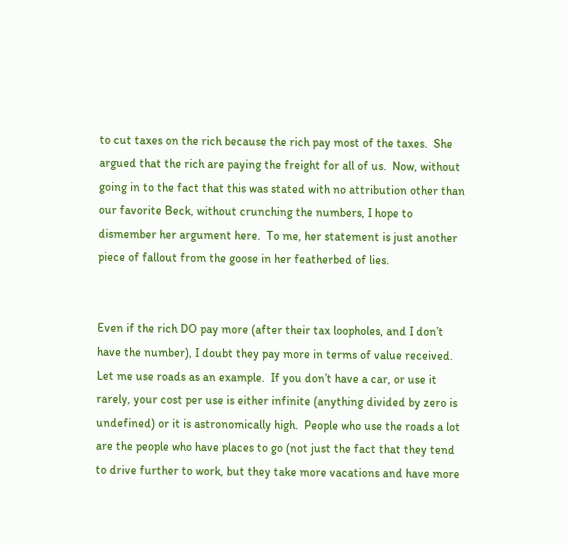to cut taxes on the rich because the rich pay most of the taxes.  She argued that the rich are paying the freight for all of us.  Now, without going in to the fact that this was stated with no attribution other than our favorite Beck, without crunching the numbers, I hope to dismember her argument here.  To me, her statement is just another piece of fallout from the goose in her featherbed of lies.


Even if the rich DO pay more (after their tax loopholes, and I don’t have the number), I doubt they pay more in terms of value received.  Let me use roads as an example.  If you don’t have a car, or use it rarely, your cost per use is either infinite (anything divided by zero is undefined) or it is astronomically high.  People who use the roads a lot are the people who have places to go (not just the fact that they tend to drive further to work, but they take more vacations and have more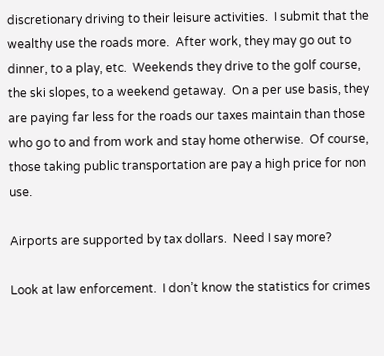discretionary driving to their leisure activities.  I submit that the wealthy use the roads more.  After work, they may go out to dinner, to a play, etc.  Weekends they drive to the golf course, the ski slopes, to a weekend getaway.  On a per use basis, they are paying far less for the roads our taxes maintain than those who go to and from work and stay home otherwise.  Of course, those taking public transportation are pay a high price for non use.

Airports are supported by tax dollars.  Need I say more?

Look at law enforcement.  I don’t know the statistics for crimes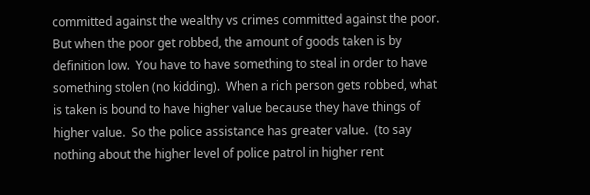committed against the wealthy vs crimes committed against the poor.  But when the poor get robbed, the amount of goods taken is by definition low.  You have to have something to steal in order to have something stolen (no kidding).  When a rich person gets robbed, what is taken is bound to have higher value because they have things of higher value.  So the police assistance has greater value.  (to say nothing about the higher level of police patrol in higher rent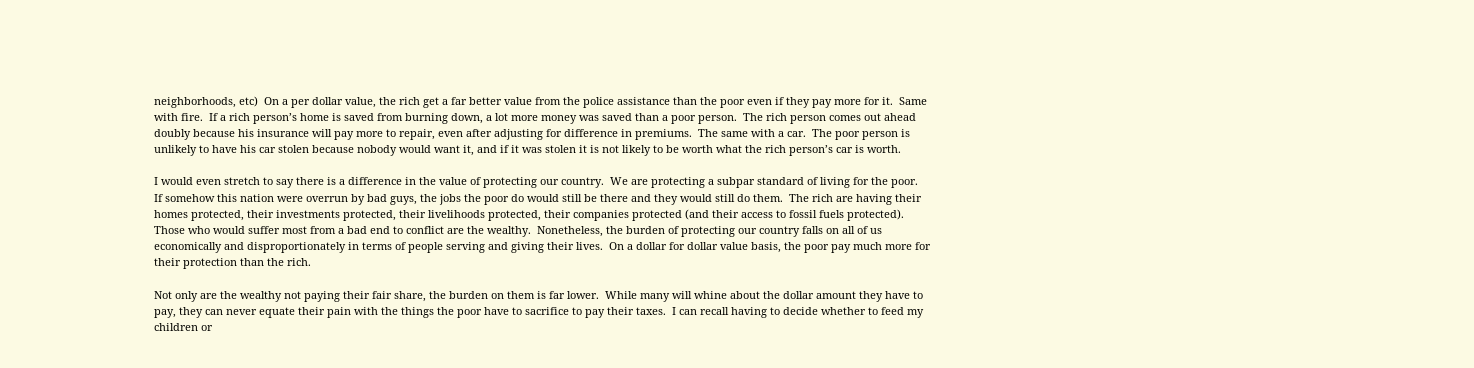neighborhoods, etc)  On a per dollar value, the rich get a far better value from the police assistance than the poor even if they pay more for it.  Same with fire.  If a rich person’s home is saved from burning down, a lot more money was saved than a poor person.  The rich person comes out ahead doubly because his insurance will pay more to repair, even after adjusting for difference in premiums.  The same with a car.  The poor person is unlikely to have his car stolen because nobody would want it, and if it was stolen it is not likely to be worth what the rich person’s car is worth.

I would even stretch to say there is a difference in the value of protecting our country.  We are protecting a subpar standard of living for the poor.  If somehow this nation were overrun by bad guys, the jobs the poor do would still be there and they would still do them.  The rich are having their homes protected, their investments protected, their livelihoods protected, their companies protected (and their access to fossil fuels protected).  Those who would suffer most from a bad end to conflict are the wealthy.  Nonetheless, the burden of protecting our country falls on all of us economically and disproportionately in terms of people serving and giving their lives.  On a dollar for dollar value basis, the poor pay much more for their protection than the rich.

Not only are the wealthy not paying their fair share, the burden on them is far lower.  While many will whine about the dollar amount they have to pay, they can never equate their pain with the things the poor have to sacrifice to pay their taxes.  I can recall having to decide whether to feed my children or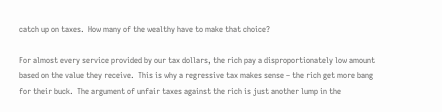catch up on taxes.  How many of the wealthy have to make that choice?

For almost every service provided by our tax dollars, the rich pay a disproportionately low amount based on the value they receive.  This is why a regressive tax makes sense – the rich get more bang for their buck.  The argument of unfair taxes against the rich is just another lump in the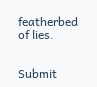featherbed of lies.


Submit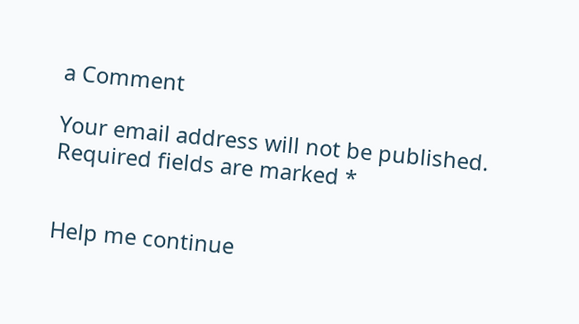a Comment

Your email address will not be published. Required fields are marked *


Help me continue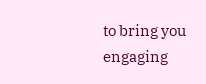to bring you engaging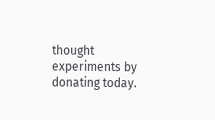thought experiments by donating today.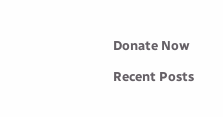Donate Now

Recent Posts